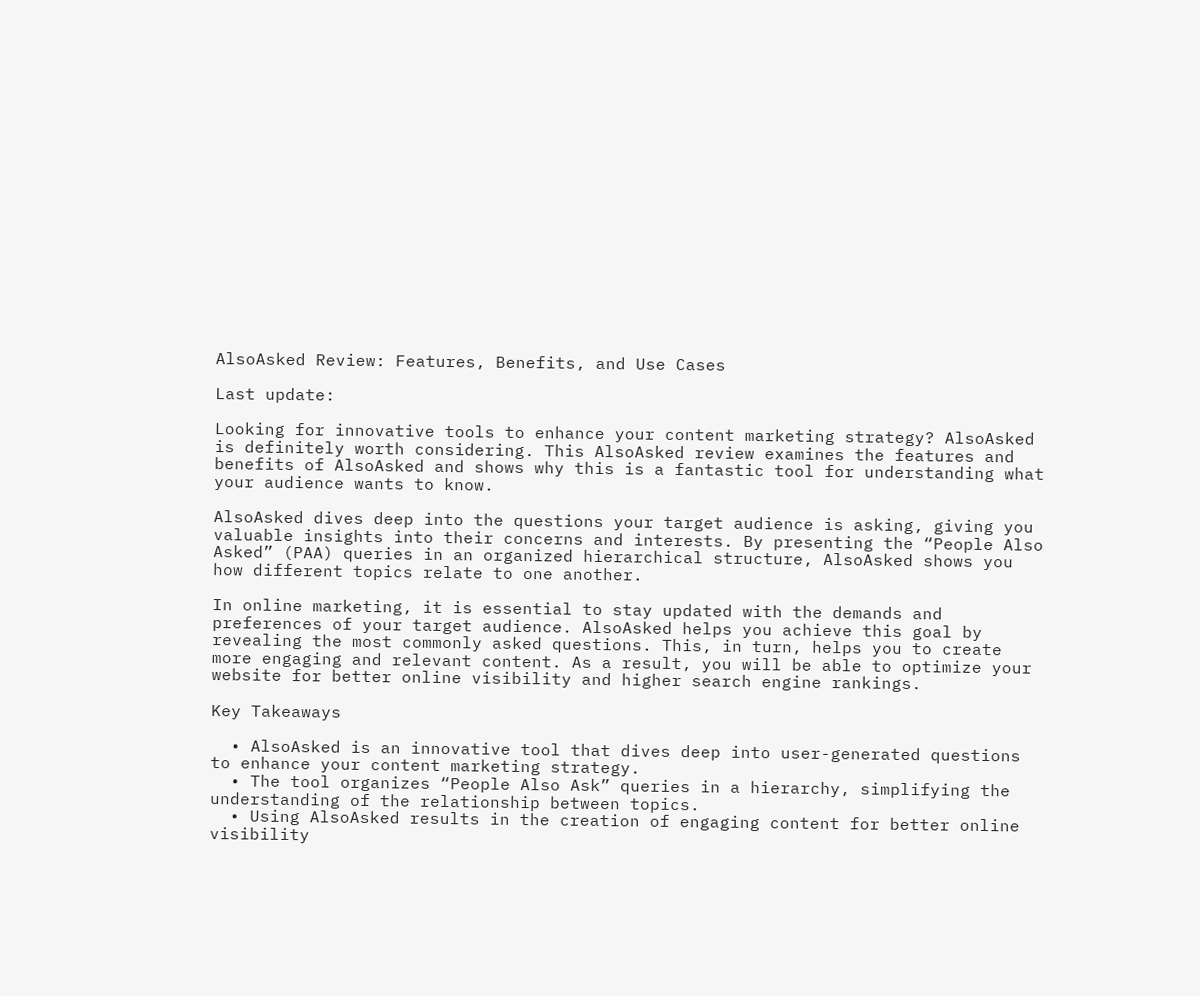AlsoAsked Review: Features, Benefits, and Use Cases

Last update:

Looking for innovative tools to enhance your content marketing strategy? AlsoAsked is definitely worth considering. This AlsoAsked review examines the features and benefits of AlsoAsked and shows why this is a fantastic tool for understanding what your audience wants to know.

AlsoAsked dives deep into the questions your target audience is asking, giving you valuable insights into their concerns and interests. By presenting the “People Also Asked” (PAA) queries in an organized hierarchical structure, AlsoAsked shows you how different topics relate to one another.

In online marketing, it is essential to stay updated with the demands and preferences of your target audience. AlsoAsked helps you achieve this goal by revealing the most commonly asked questions. This, in turn, helps you to create more engaging and relevant content. As a result, you will be able to optimize your website for better online visibility and higher search engine rankings.

Key Takeaways

  • AlsoAsked is an innovative tool that dives deep into user-generated questions to enhance your content marketing strategy.
  • The tool organizes “People Also Ask” queries in a hierarchy, simplifying the understanding of the relationship between topics.
  • Using AlsoAsked results in the creation of engaging content for better online visibility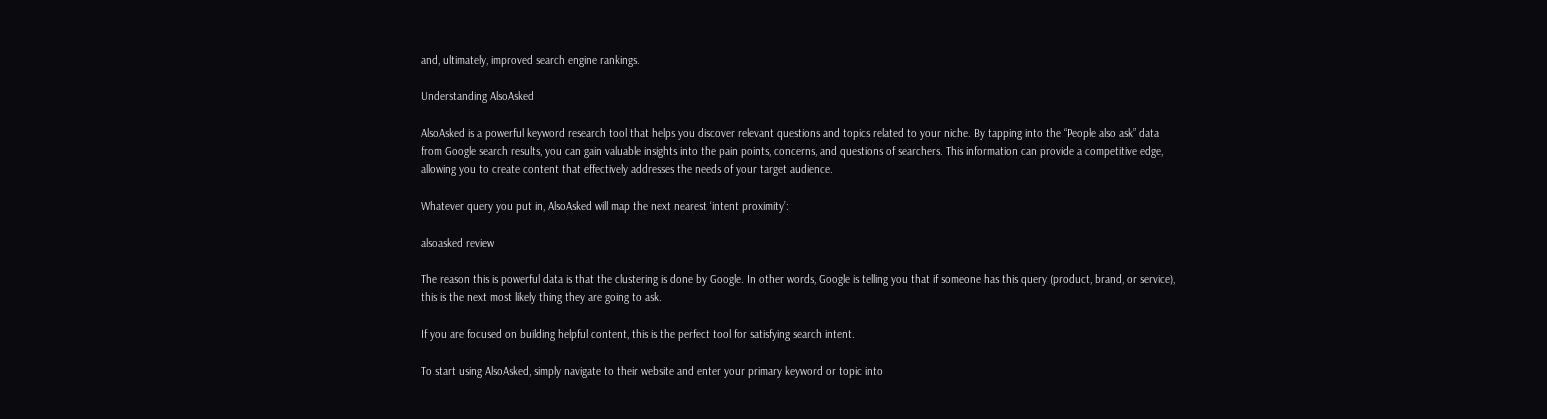and, ultimately, improved search engine rankings.

Understanding AlsoAsked

AlsoAsked is a powerful keyword research tool that helps you discover relevant questions and topics related to your niche. By tapping into the “People also ask” data from Google search results, you can gain valuable insights into the pain points, concerns, and questions of searchers. This information can provide a competitive edge, allowing you to create content that effectively addresses the needs of your target audience.

Whatever query you put in, AlsoAsked will map the next nearest ‘intent proximity’:

alsoasked review

The reason this is powerful data is that the clustering is done by Google. In other words, Google is telling you that if someone has this query (product, brand, or service), this is the next most likely thing they are going to ask.

If you are focused on building helpful content, this is the perfect tool for satisfying search intent.

To start using AlsoAsked, simply navigate to their website and enter your primary keyword or topic into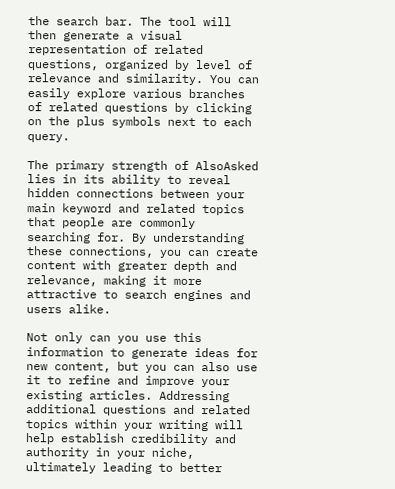the search bar. The tool will then generate a visual representation of related questions, organized by level of relevance and similarity. You can easily explore various branches of related questions by clicking on the plus symbols next to each query.

The primary strength of AlsoAsked lies in its ability to reveal hidden connections between your main keyword and related topics that people are commonly searching for. By understanding these connections, you can create content with greater depth and relevance, making it more attractive to search engines and users alike.

Not only can you use this information to generate ideas for new content, but you can also use it to refine and improve your existing articles. Addressing additional questions and related topics within your writing will help establish credibility and authority in your niche, ultimately leading to better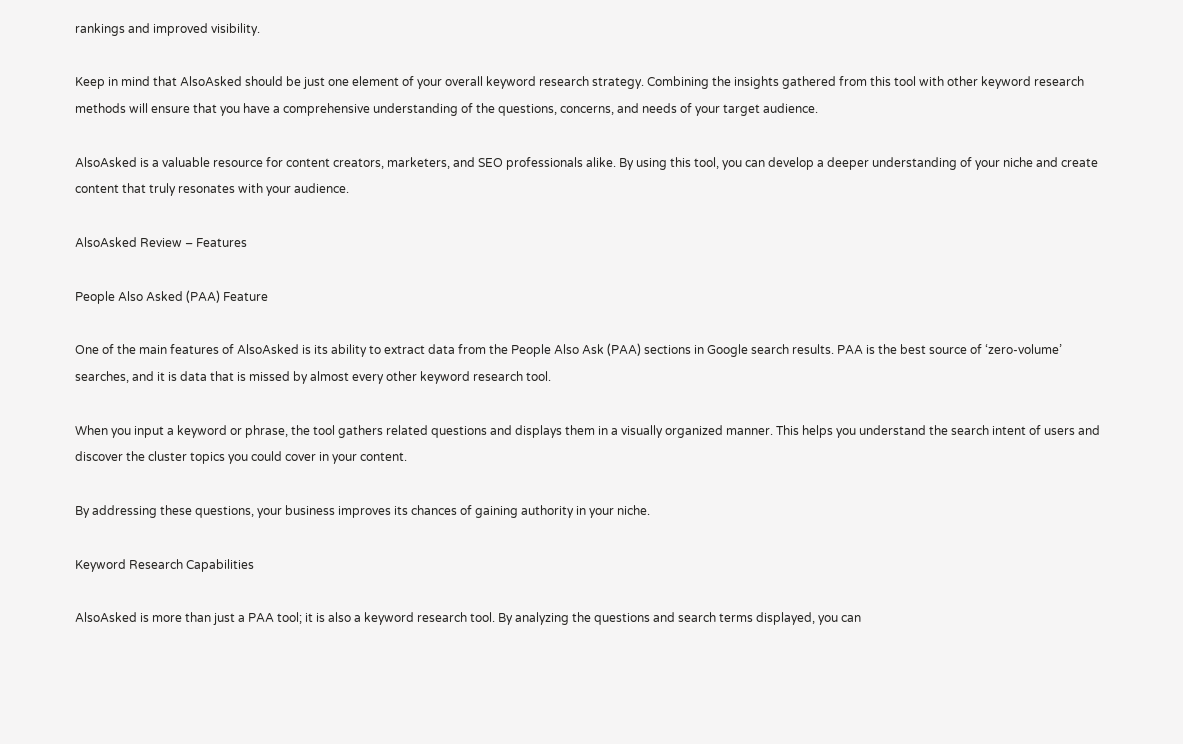rankings and improved visibility.

Keep in mind that AlsoAsked should be just one element of your overall keyword research strategy. Combining the insights gathered from this tool with other keyword research methods will ensure that you have a comprehensive understanding of the questions, concerns, and needs of your target audience.

AlsoAsked is a valuable resource for content creators, marketers, and SEO professionals alike. By using this tool, you can develop a deeper understanding of your niche and create content that truly resonates with your audience.

AlsoAsked Review – Features

People Also Asked (PAA) Feature

One of the main features of AlsoAsked is its ability to extract data from the People Also Ask (PAA) sections in Google search results. PAA is the best source of ‘zero-volume’ searches, and it is data that is missed by almost every other keyword research tool.

When you input a keyword or phrase, the tool gathers related questions and displays them in a visually organized manner. This helps you understand the search intent of users and discover the cluster topics you could cover in your content.

By addressing these questions, your business improves its chances of gaining authority in your niche.

Keyword Research Capabilities

AlsoAsked is more than just a PAA tool; it is also a keyword research tool. By analyzing the questions and search terms displayed, you can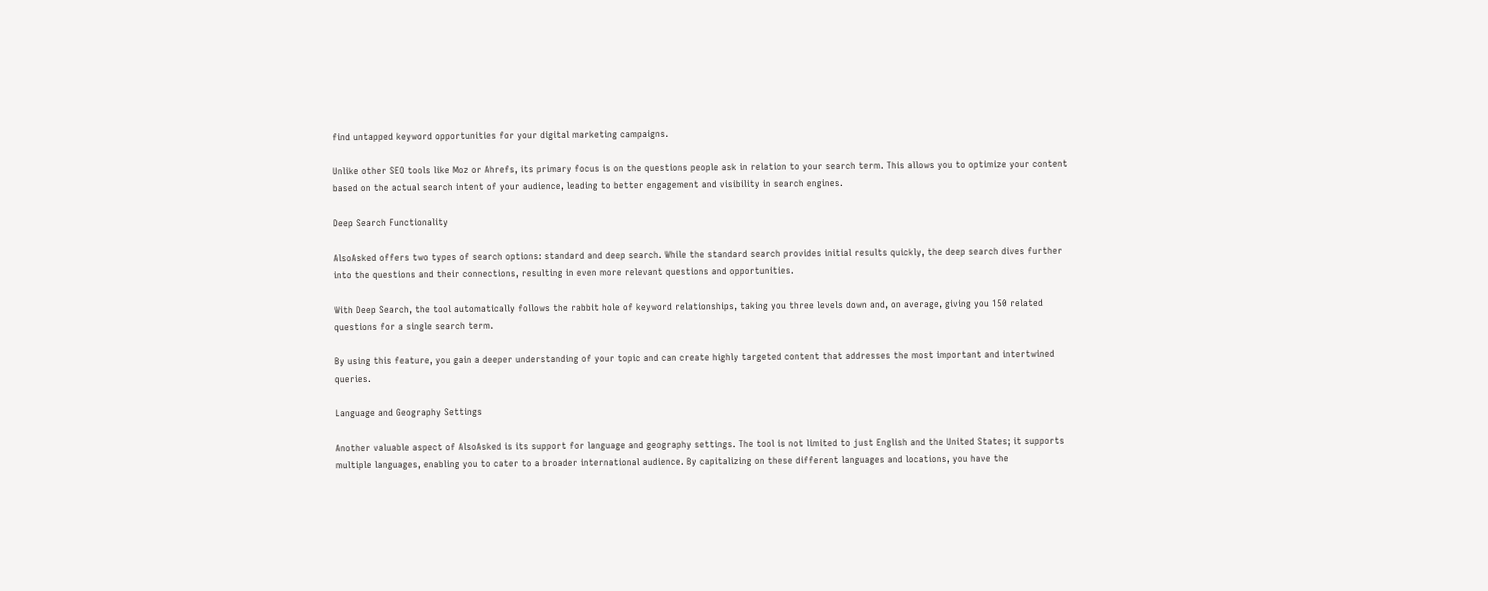find untapped keyword opportunities for your digital marketing campaigns.

Unlike other SEO tools like Moz or Ahrefs, its primary focus is on the questions people ask in relation to your search term. This allows you to optimize your content based on the actual search intent of your audience, leading to better engagement and visibility in search engines.

Deep Search Functionality

AlsoAsked offers two types of search options: standard and deep search. While the standard search provides initial results quickly, the deep search dives further into the questions and their connections, resulting in even more relevant questions and opportunities.

With Deep Search, the tool automatically follows the rabbit hole of keyword relationships, taking you three levels down and, on average, giving you 150 related questions for a single search term.

By using this feature, you gain a deeper understanding of your topic and can create highly targeted content that addresses the most important and intertwined queries.

Language and Geography Settings

Another valuable aspect of AlsoAsked is its support for language and geography settings. The tool is not limited to just English and the United States; it supports multiple languages, enabling you to cater to a broader international audience. By capitalizing on these different languages and locations, you have the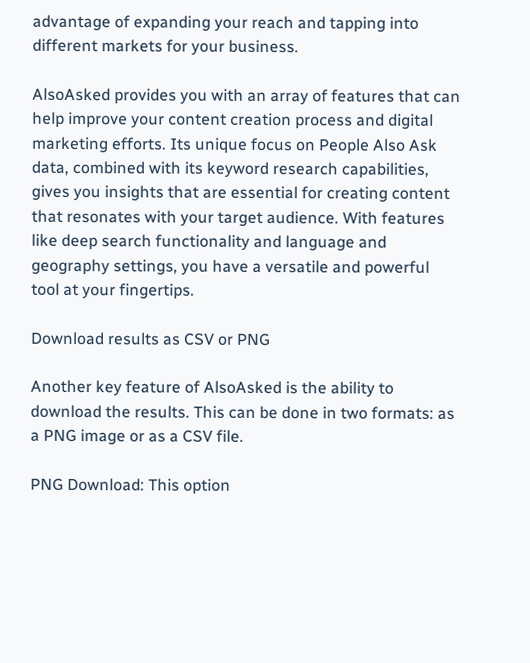advantage of expanding your reach and tapping into different markets for your business.

AlsoAsked provides you with an array of features that can help improve your content creation process and digital marketing efforts. Its unique focus on People Also Ask data, combined with its keyword research capabilities, gives you insights that are essential for creating content that resonates with your target audience. With features like deep search functionality and language and geography settings, you have a versatile and powerful tool at your fingertips.

Download results as CSV or PNG

Another key feature of AlsoAsked is the ability to download the results. This can be done in two formats: as a PNG image or as a CSV file.

PNG Download: This option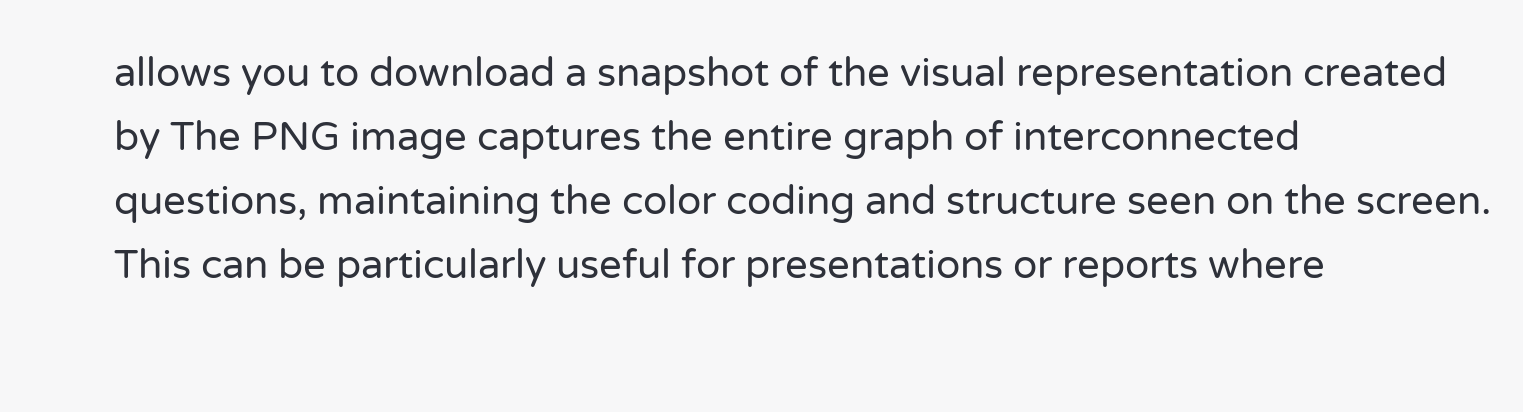allows you to download a snapshot of the visual representation created by The PNG image captures the entire graph of interconnected questions, maintaining the color coding and structure seen on the screen. This can be particularly useful for presentations or reports where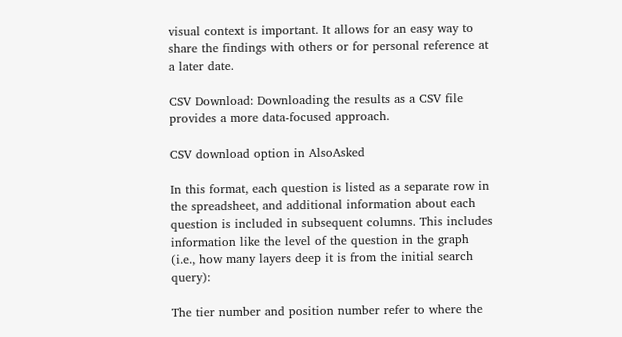visual context is important. It allows for an easy way to share the findings with others or for personal reference at a later date.

CSV Download: Downloading the results as a CSV file provides a more data-focused approach.

CSV download option in AlsoAsked

In this format, each question is listed as a separate row in the spreadsheet, and additional information about each question is included in subsequent columns. This includes information like the level of the question in the graph (i.e., how many layers deep it is from the initial search query):

The tier number and position number refer to where the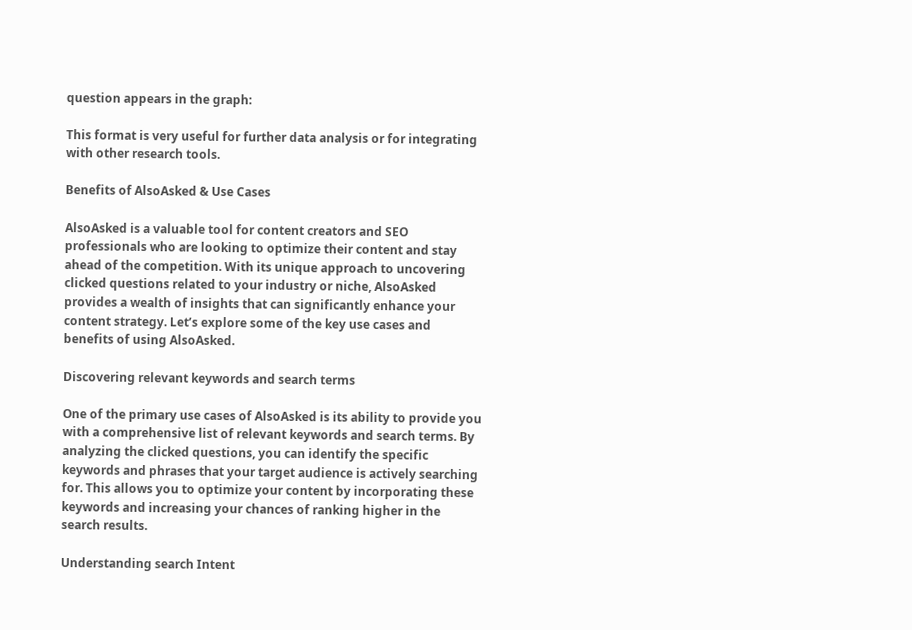question appears in the graph:

This format is very useful for further data analysis or for integrating with other research tools.

Benefits of AlsoAsked & Use Cases

AlsoAsked is a valuable tool for content creators and SEO professionals who are looking to optimize their content and stay ahead of the competition. With its unique approach to uncovering clicked questions related to your industry or niche, AlsoAsked provides a wealth of insights that can significantly enhance your content strategy. Let’s explore some of the key use cases and benefits of using AlsoAsked.

Discovering relevant keywords and search terms

One of the primary use cases of AlsoAsked is its ability to provide you with a comprehensive list of relevant keywords and search terms. By analyzing the clicked questions, you can identify the specific keywords and phrases that your target audience is actively searching for. This allows you to optimize your content by incorporating these keywords and increasing your chances of ranking higher in the search results.

Understanding search Intent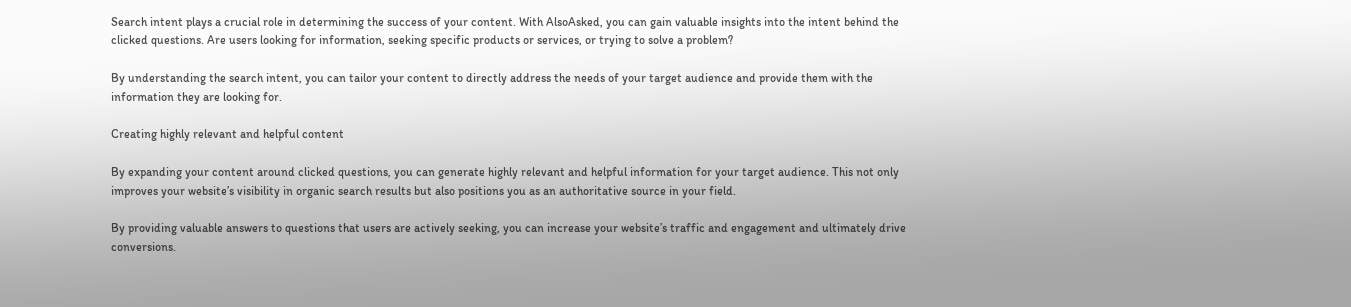Search intent plays a crucial role in determining the success of your content. With AlsoAsked, you can gain valuable insights into the intent behind the clicked questions. Are users looking for information, seeking specific products or services, or trying to solve a problem?

By understanding the search intent, you can tailor your content to directly address the needs of your target audience and provide them with the information they are looking for.

Creating highly relevant and helpful content

By expanding your content around clicked questions, you can generate highly relevant and helpful information for your target audience. This not only improves your website’s visibility in organic search results but also positions you as an authoritative source in your field.

By providing valuable answers to questions that users are actively seeking, you can increase your website’s traffic and engagement and ultimately drive conversions.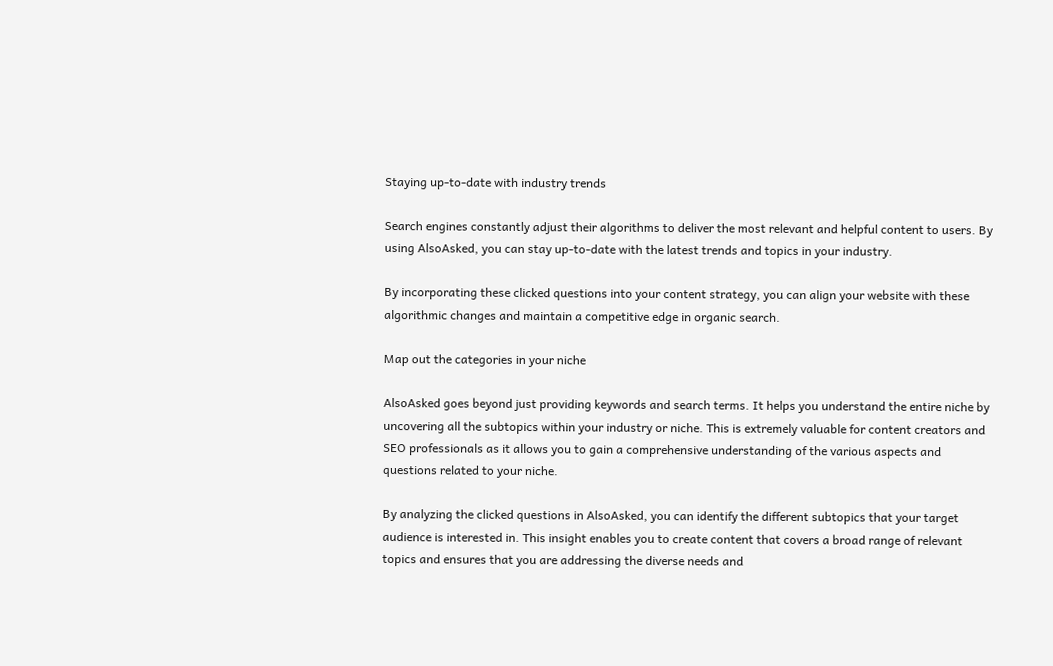Staying up-to-date with industry trends

Search engines constantly adjust their algorithms to deliver the most relevant and helpful content to users. By using AlsoAsked, you can stay up-to-date with the latest trends and topics in your industry.

By incorporating these clicked questions into your content strategy, you can align your website with these algorithmic changes and maintain a competitive edge in organic search.

Map out the categories in your niche

AlsoAsked goes beyond just providing keywords and search terms. It helps you understand the entire niche by uncovering all the subtopics within your industry or niche. This is extremely valuable for content creators and SEO professionals as it allows you to gain a comprehensive understanding of the various aspects and questions related to your niche.

By analyzing the clicked questions in AlsoAsked, you can identify the different subtopics that your target audience is interested in. This insight enables you to create content that covers a broad range of relevant topics and ensures that you are addressing the diverse needs and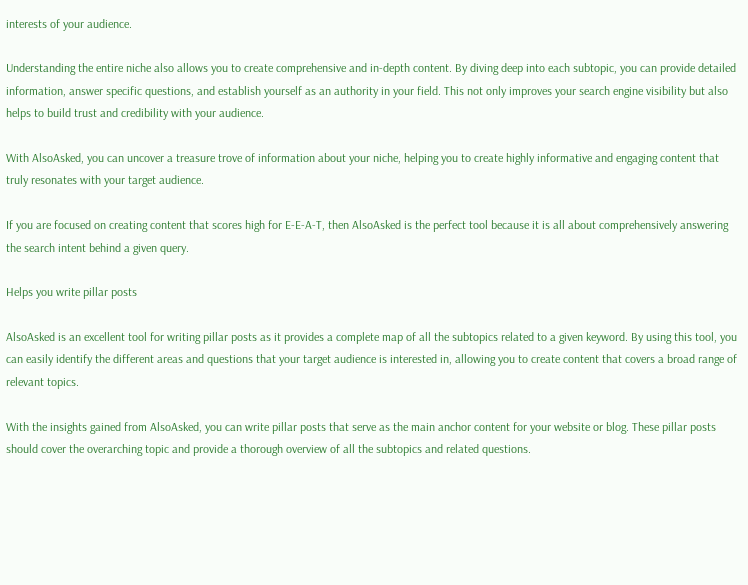interests of your audience.

Understanding the entire niche also allows you to create comprehensive and in-depth content. By diving deep into each subtopic, you can provide detailed information, answer specific questions, and establish yourself as an authority in your field. This not only improves your search engine visibility but also helps to build trust and credibility with your audience.

With AlsoAsked, you can uncover a treasure trove of information about your niche, helping you to create highly informative and engaging content that truly resonates with your target audience.

If you are focused on creating content that scores high for E-E-A-T, then AlsoAsked is the perfect tool because it is all about comprehensively answering the search intent behind a given query.

Helps you write pillar posts

AlsoAsked is an excellent tool for writing pillar posts as it provides a complete map of all the subtopics related to a given keyword. By using this tool, you can easily identify the different areas and questions that your target audience is interested in, allowing you to create content that covers a broad range of relevant topics.

With the insights gained from AlsoAsked, you can write pillar posts that serve as the main anchor content for your website or blog. These pillar posts should cover the overarching topic and provide a thorough overview of all the subtopics and related questions.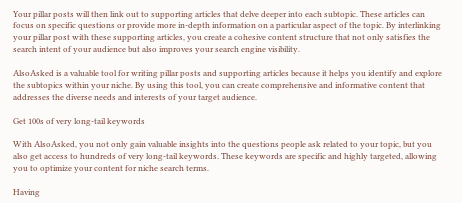Your pillar posts will then link out to supporting articles that delve deeper into each subtopic. These articles can focus on specific questions or provide more in-depth information on a particular aspect of the topic. By interlinking your pillar post with these supporting articles, you create a cohesive content structure that not only satisfies the search intent of your audience but also improves your search engine visibility.

AlsoAsked is a valuable tool for writing pillar posts and supporting articles because it helps you identify and explore the subtopics within your niche. By using this tool, you can create comprehensive and informative content that addresses the diverse needs and interests of your target audience.

Get 100s of very long-tail keywords

With AlsoAsked, you not only gain valuable insights into the questions people ask related to your topic, but you also get access to hundreds of very long-tail keywords. These keywords are specific and highly targeted, allowing you to optimize your content for niche search terms.

Having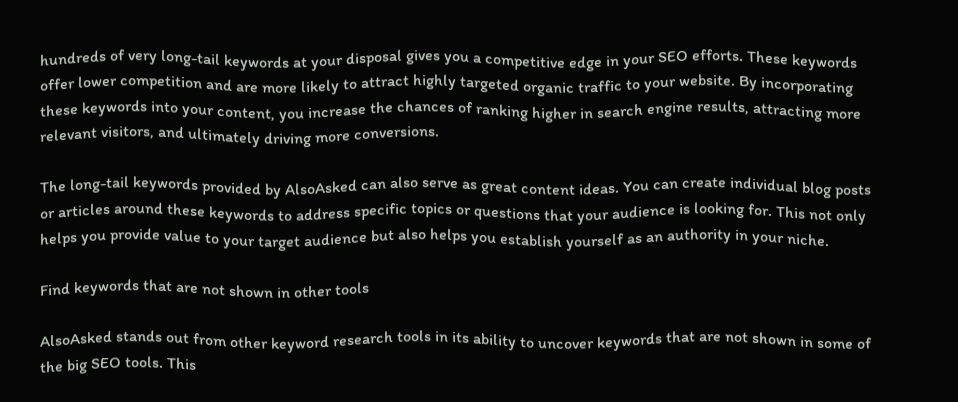hundreds of very long-tail keywords at your disposal gives you a competitive edge in your SEO efforts. These keywords offer lower competition and are more likely to attract highly targeted organic traffic to your website. By incorporating these keywords into your content, you increase the chances of ranking higher in search engine results, attracting more relevant visitors, and ultimately driving more conversions.

The long-tail keywords provided by AlsoAsked can also serve as great content ideas. You can create individual blog posts or articles around these keywords to address specific topics or questions that your audience is looking for. This not only helps you provide value to your target audience but also helps you establish yourself as an authority in your niche.

Find keywords that are not shown in other tools

AlsoAsked stands out from other keyword research tools in its ability to uncover keywords that are not shown in some of the big SEO tools. This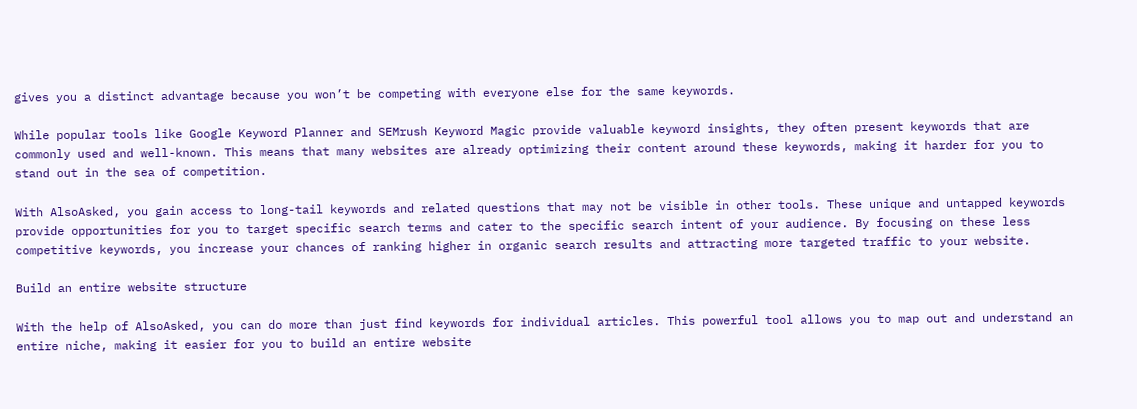gives you a distinct advantage because you won’t be competing with everyone else for the same keywords.

While popular tools like Google Keyword Planner and SEMrush Keyword Magic provide valuable keyword insights, they often present keywords that are commonly used and well-known. This means that many websites are already optimizing their content around these keywords, making it harder for you to stand out in the sea of competition.

With AlsoAsked, you gain access to long-tail keywords and related questions that may not be visible in other tools. These unique and untapped keywords provide opportunities for you to target specific search terms and cater to the specific search intent of your audience. By focusing on these less competitive keywords, you increase your chances of ranking higher in organic search results and attracting more targeted traffic to your website.

Build an entire website structure

With the help of AlsoAsked, you can do more than just find keywords for individual articles. This powerful tool allows you to map out and understand an entire niche, making it easier for you to build an entire website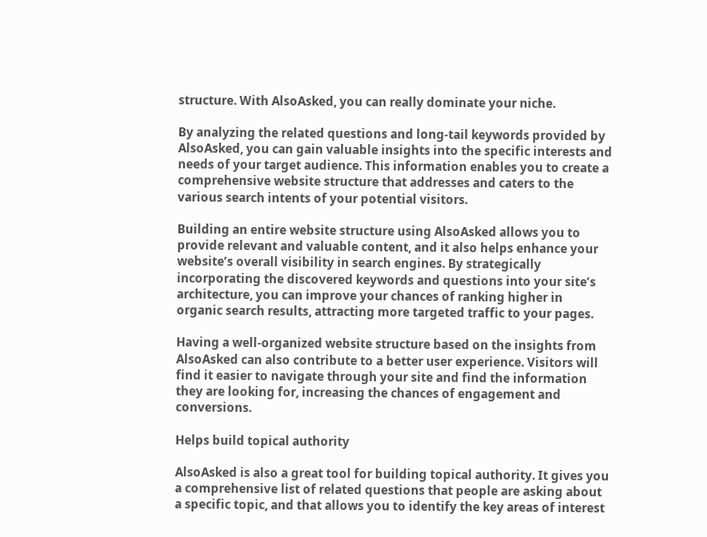structure. With AlsoAsked, you can really dominate your niche.

By analyzing the related questions and long-tail keywords provided by AlsoAsked, you can gain valuable insights into the specific interests and needs of your target audience. This information enables you to create a comprehensive website structure that addresses and caters to the various search intents of your potential visitors.

Building an entire website structure using AlsoAsked allows you to provide relevant and valuable content, and it also helps enhance your website’s overall visibility in search engines. By strategically incorporating the discovered keywords and questions into your site’s architecture, you can improve your chances of ranking higher in organic search results, attracting more targeted traffic to your pages.

Having a well-organized website structure based on the insights from AlsoAsked can also contribute to a better user experience. Visitors will find it easier to navigate through your site and find the information they are looking for, increasing the chances of engagement and conversions.

Helps build topical authority

AlsoAsked is also a great tool for building topical authority. It gives you a comprehensive list of related questions that people are asking about a specific topic, and that allows you to identify the key areas of interest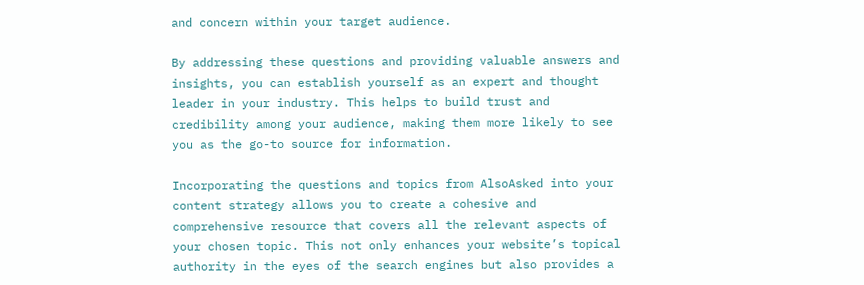and concern within your target audience.

By addressing these questions and providing valuable answers and insights, you can establish yourself as an expert and thought leader in your industry. This helps to build trust and credibility among your audience, making them more likely to see you as the go-to source for information.

Incorporating the questions and topics from AlsoAsked into your content strategy allows you to create a cohesive and comprehensive resource that covers all the relevant aspects of your chosen topic. This not only enhances your website’s topical authority in the eyes of the search engines but also provides a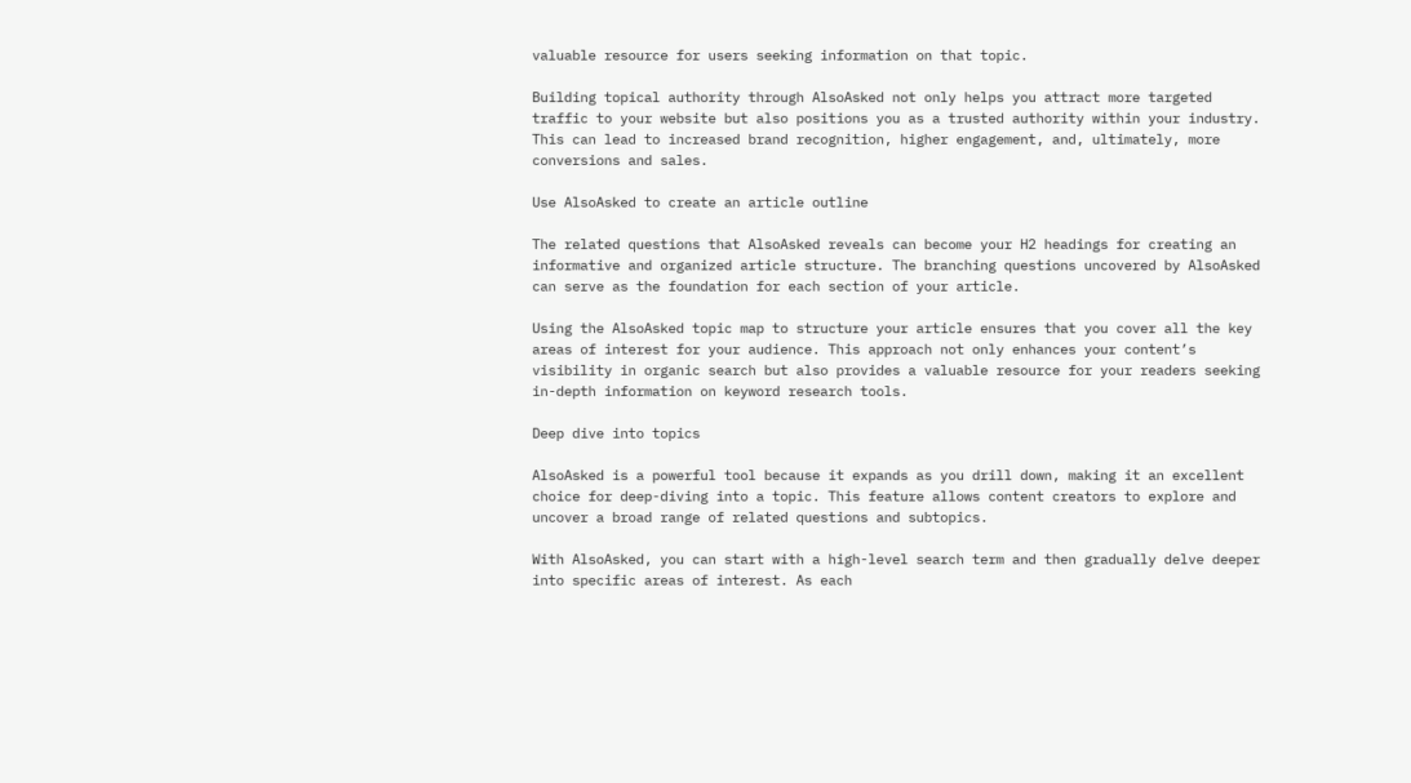valuable resource for users seeking information on that topic.

Building topical authority through AlsoAsked not only helps you attract more targeted traffic to your website but also positions you as a trusted authority within your industry. This can lead to increased brand recognition, higher engagement, and, ultimately, more conversions and sales.

Use AlsoAsked to create an article outline

The related questions that AlsoAsked reveals can become your H2 headings for creating an informative and organized article structure. The branching questions uncovered by AlsoAsked can serve as the foundation for each section of your article.

Using the AlsoAsked topic map to structure your article ensures that you cover all the key areas of interest for your audience. This approach not only enhances your content’s visibility in organic search but also provides a valuable resource for your readers seeking in-depth information on keyword research tools.

Deep dive into topics

AlsoAsked is a powerful tool because it expands as you drill down, making it an excellent choice for deep-diving into a topic. This feature allows content creators to explore and uncover a broad range of related questions and subtopics.

With AlsoAsked, you can start with a high-level search term and then gradually delve deeper into specific areas of interest. As each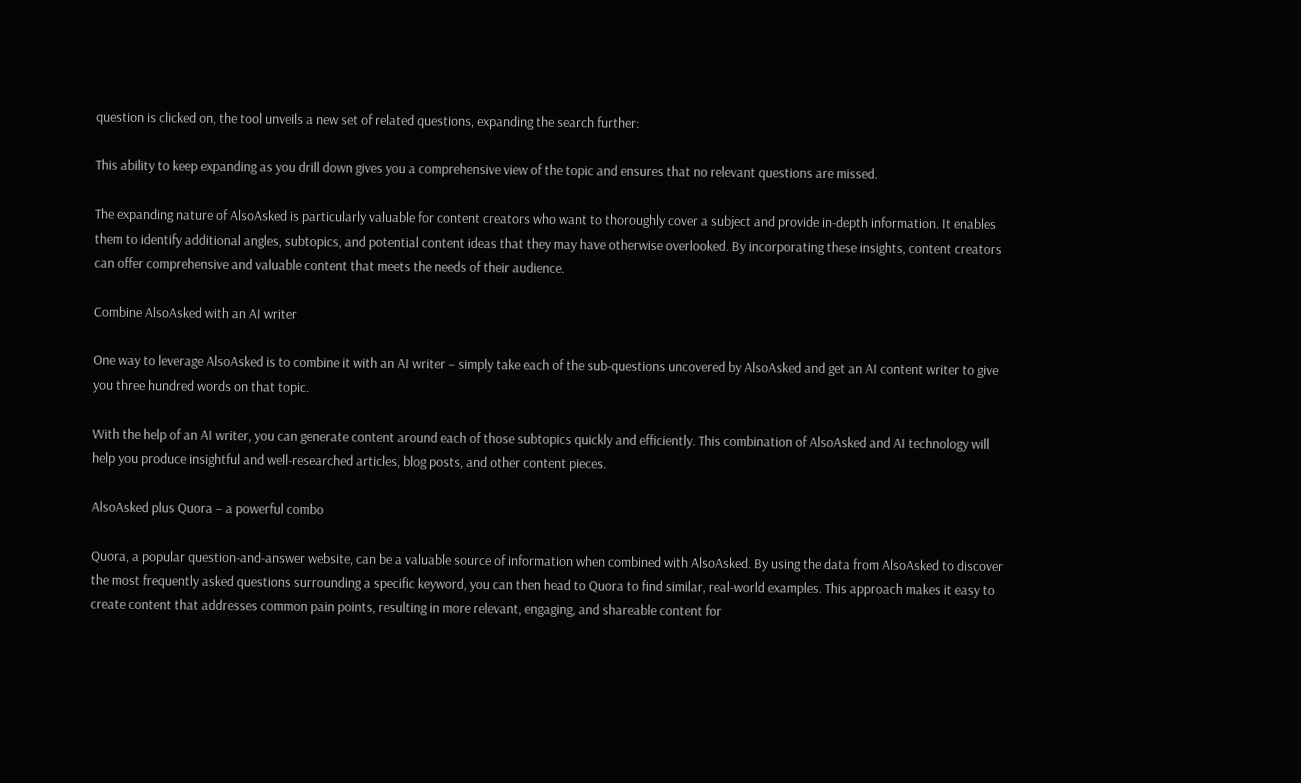question is clicked on, the tool unveils a new set of related questions, expanding the search further:

This ability to keep expanding as you drill down gives you a comprehensive view of the topic and ensures that no relevant questions are missed.

The expanding nature of AlsoAsked is particularly valuable for content creators who want to thoroughly cover a subject and provide in-depth information. It enables them to identify additional angles, subtopics, and potential content ideas that they may have otherwise overlooked. By incorporating these insights, content creators can offer comprehensive and valuable content that meets the needs of their audience.

Combine AlsoAsked with an AI writer

One way to leverage AlsoAsked is to combine it with an AI writer – simply take each of the sub-questions uncovered by AlsoAsked and get an AI content writer to give you three hundred words on that topic.

With the help of an AI writer, you can generate content around each of those subtopics quickly and efficiently. This combination of AlsoAsked and AI technology will help you produce insightful and well-researched articles, blog posts, and other content pieces.

AlsoAsked plus Quora – a powerful combo

Quora, a popular question-and-answer website, can be a valuable source of information when combined with AlsoAsked. By using the data from AlsoAsked to discover the most frequently asked questions surrounding a specific keyword, you can then head to Quora to find similar, real-world examples. This approach makes it easy to create content that addresses common pain points, resulting in more relevant, engaging, and shareable content for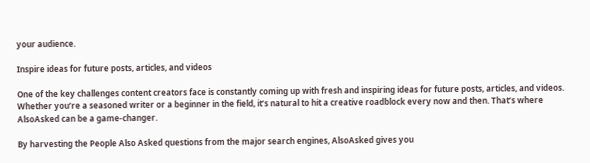your audience.

Inspire ideas for future posts, articles, and videos

One of the key challenges content creators face is constantly coming up with fresh and inspiring ideas for future posts, articles, and videos. Whether you’re a seasoned writer or a beginner in the field, it’s natural to hit a creative roadblock every now and then. That’s where AlsoAsked can be a game-changer.

By harvesting the People Also Asked questions from the major search engines, AlsoAsked gives you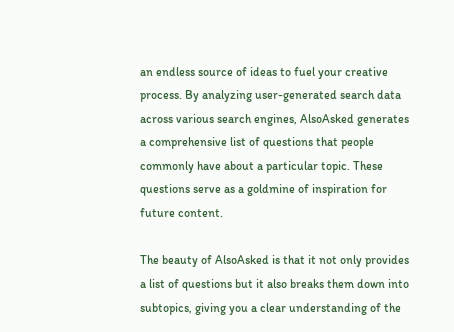an endless source of ideas to fuel your creative process. By analyzing user-generated search data across various search engines, AlsoAsked generates a comprehensive list of questions that people commonly have about a particular topic. These questions serve as a goldmine of inspiration for future content.

The beauty of AlsoAsked is that it not only provides a list of questions but it also breaks them down into subtopics, giving you a clear understanding of the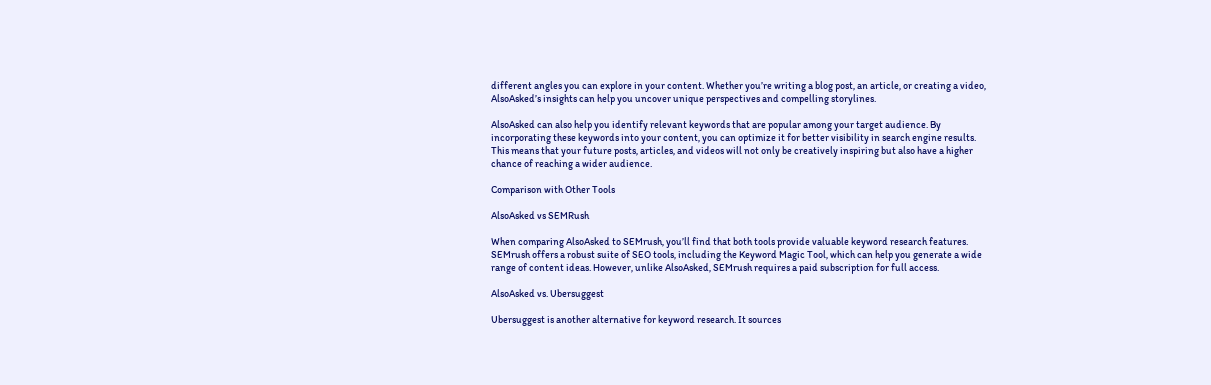different angles you can explore in your content. Whether you’re writing a blog post, an article, or creating a video, AlsoAsked’s insights can help you uncover unique perspectives and compelling storylines.

AlsoAsked can also help you identify relevant keywords that are popular among your target audience. By incorporating these keywords into your content, you can optimize it for better visibility in search engine results. This means that your future posts, articles, and videos will not only be creatively inspiring but also have a higher chance of reaching a wider audience.

Comparison with Other Tools

AlsoAsked vs SEMRush

When comparing AlsoAsked to SEMrush, you’ll find that both tools provide valuable keyword research features. SEMrush offers a robust suite of SEO tools, including the Keyword Magic Tool, which can help you generate a wide range of content ideas. However, unlike AlsoAsked, SEMrush requires a paid subscription for full access.

AlsoAsked vs. Ubersuggest

Ubersuggest is another alternative for keyword research. It sources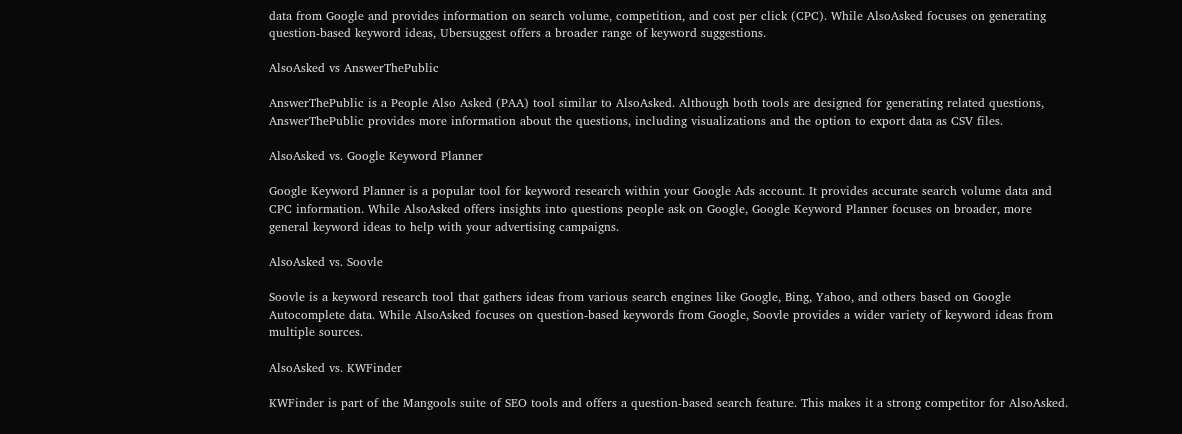data from Google and provides information on search volume, competition, and cost per click (CPC). While AlsoAsked focuses on generating question-based keyword ideas, Ubersuggest offers a broader range of keyword suggestions.

AlsoAsked vs AnswerThePublic

AnswerThePublic is a People Also Asked (PAA) tool similar to AlsoAsked. Although both tools are designed for generating related questions, AnswerThePublic provides more information about the questions, including visualizations and the option to export data as CSV files.

AlsoAsked vs. Google Keyword Planner

Google Keyword Planner is a popular tool for keyword research within your Google Ads account. It provides accurate search volume data and CPC information. While AlsoAsked offers insights into questions people ask on Google, Google Keyword Planner focuses on broader, more general keyword ideas to help with your advertising campaigns.

AlsoAsked vs. Soovle

Soovle is a keyword research tool that gathers ideas from various search engines like Google, Bing, Yahoo, and others based on Google Autocomplete data. While AlsoAsked focuses on question-based keywords from Google, Soovle provides a wider variety of keyword ideas from multiple sources.

AlsoAsked vs. KWFinder

KWFinder is part of the Mangools suite of SEO tools and offers a question-based search feature. This makes it a strong competitor for AlsoAsked.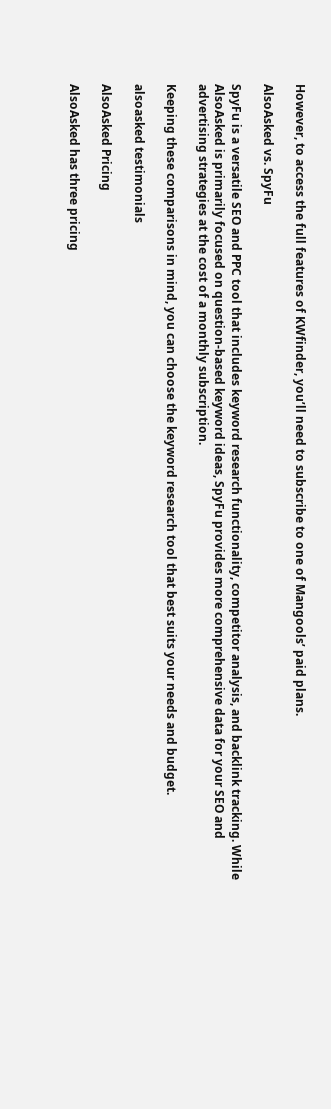However, to access the full features of KWfinder, you’ll need to subscribe to one of Mangools’ paid plans.

AlsoAsked vs. SpyFu

SpyFu is a versatile SEO and PPC tool that includes keyword research functionality, competitor analysis, and backlink tracking. While AlsoAsked is primarily focused on question-based keyword ideas, SpyFu provides more comprehensive data for your SEO and advertising strategies at the cost of a monthly subscription.

Keeping these comparisons in mind, you can choose the keyword research tool that best suits your needs and budget.

alsoasked testimonials

AlsoAsked Pricing

AlsoAsked has three pricing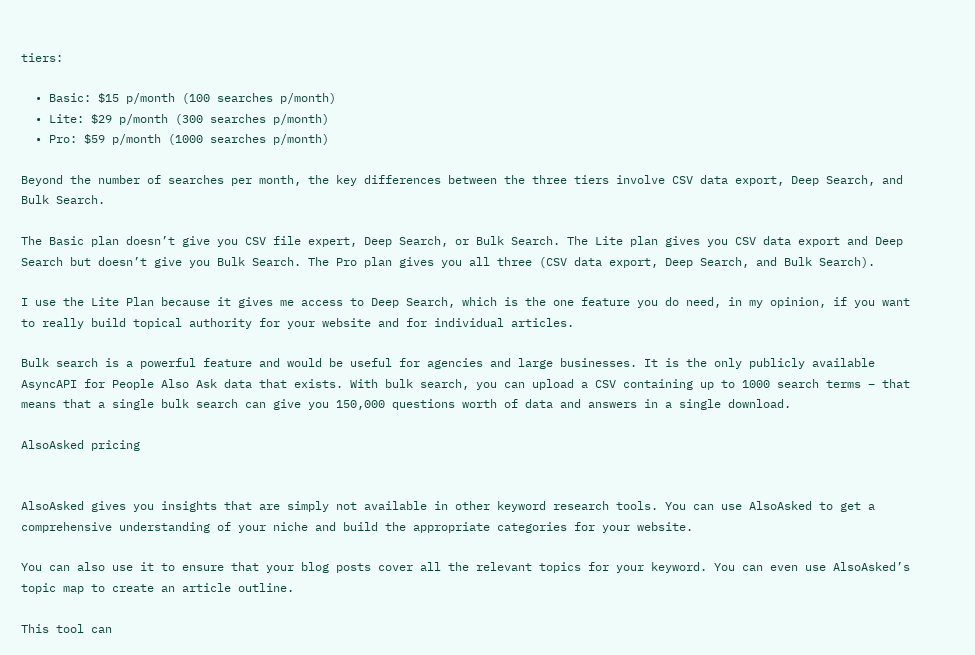tiers:

  • Basic: $15 p/month (100 searches p/month)
  • Lite: $29 p/month (300 searches p/month)
  • Pro: $59 p/month (1000 searches p/month)

Beyond the number of searches per month, the key differences between the three tiers involve CSV data export, Deep Search, and Bulk Search.

The Basic plan doesn’t give you CSV file expert, Deep Search, or Bulk Search. The Lite plan gives you CSV data export and Deep Search but doesn’t give you Bulk Search. The Pro plan gives you all three (CSV data export, Deep Search, and Bulk Search).

I use the Lite Plan because it gives me access to Deep Search, which is the one feature you do need, in my opinion, if you want to really build topical authority for your website and for individual articles.

Bulk search is a powerful feature and would be useful for agencies and large businesses. It is the only publicly available AsyncAPI for People Also Ask data that exists. With bulk search, you can upload a CSV containing up to 1000 search terms – that means that a single bulk search can give you 150,000 questions worth of data and answers in a single download.

AlsoAsked pricing


AlsoAsked gives you insights that are simply not available in other keyword research tools. You can use AlsoAsked to get a comprehensive understanding of your niche and build the appropriate categories for your website.

You can also use it to ensure that your blog posts cover all the relevant topics for your keyword. You can even use AlsoAsked’s topic map to create an article outline.

This tool can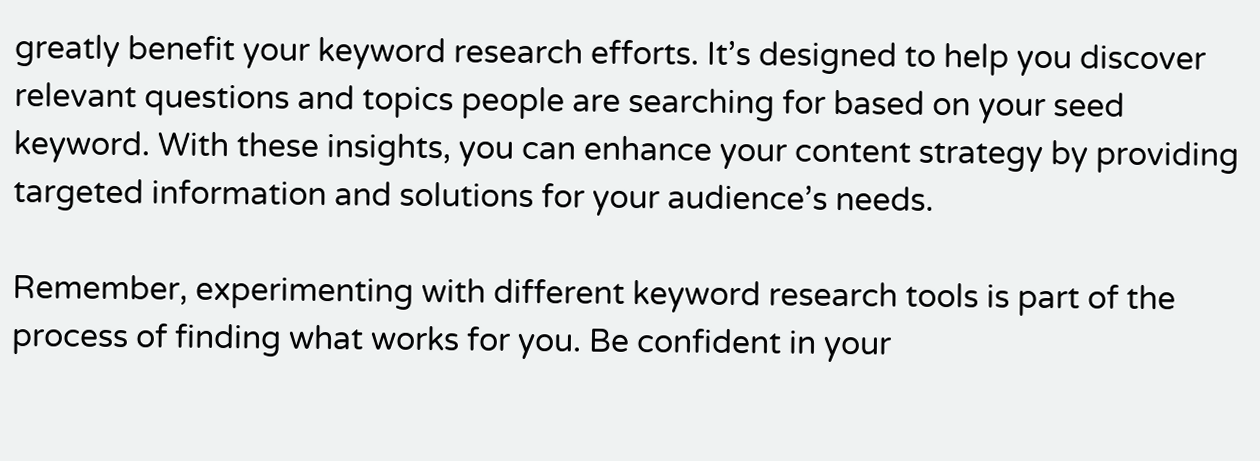greatly benefit your keyword research efforts. It’s designed to help you discover relevant questions and topics people are searching for based on your seed keyword. With these insights, you can enhance your content strategy by providing targeted information and solutions for your audience’s needs.

Remember, experimenting with different keyword research tools is part of the process of finding what works for you. Be confident in your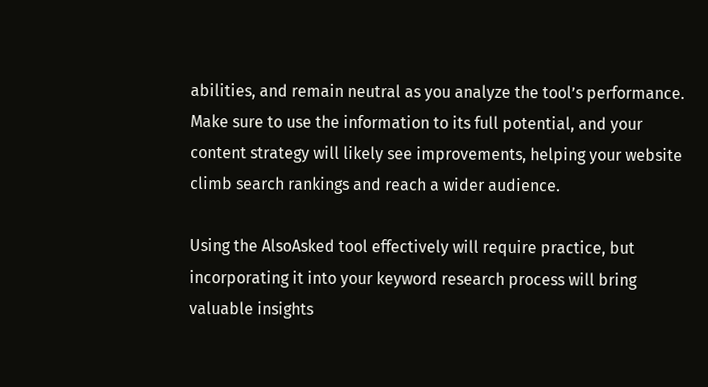abilities, and remain neutral as you analyze the tool’s performance. Make sure to use the information to its full potential, and your content strategy will likely see improvements, helping your website climb search rankings and reach a wider audience.

Using the AlsoAsked tool effectively will require practice, but incorporating it into your keyword research process will bring valuable insights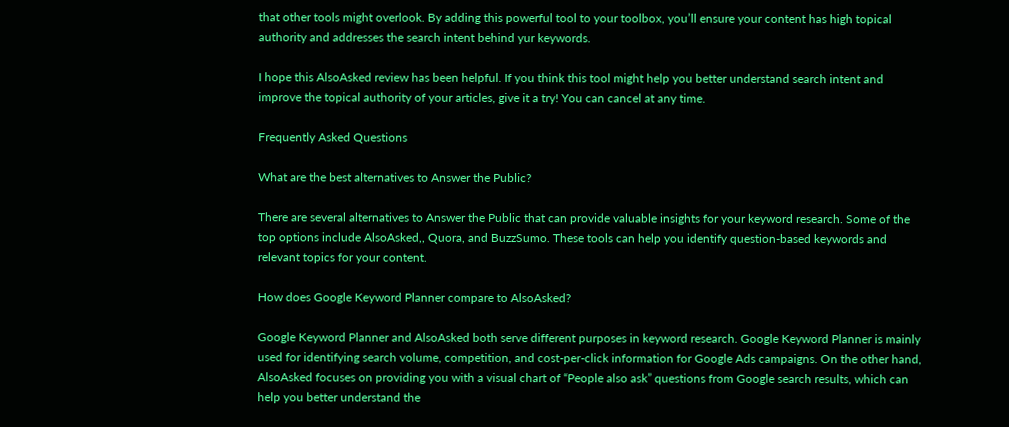that other tools might overlook. By adding this powerful tool to your toolbox, you’ll ensure your content has high topical authority and addresses the search intent behind yur keywords.

I hope this AlsoAsked review has been helpful. If you think this tool might help you better understand search intent and improve the topical authority of your articles, give it a try! You can cancel at any time.

Frequently Asked Questions

What are the best alternatives to Answer the Public?

There are several alternatives to Answer the Public that can provide valuable insights for your keyword research. Some of the top options include AlsoAsked,, Quora, and BuzzSumo. These tools can help you identify question-based keywords and relevant topics for your content.

How does Google Keyword Planner compare to AlsoAsked?

Google Keyword Planner and AlsoAsked both serve different purposes in keyword research. Google Keyword Planner is mainly used for identifying search volume, competition, and cost-per-click information for Google Ads campaigns. On the other hand, AlsoAsked focuses on providing you with a visual chart of “People also ask” questions from Google search results, which can help you better understand the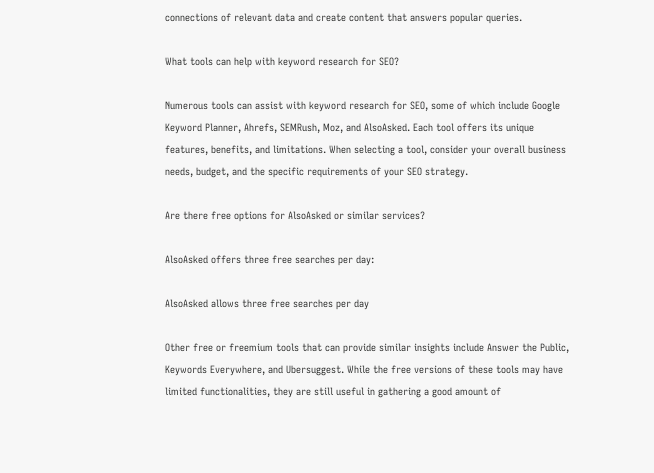connections of relevant data and create content that answers popular queries.

What tools can help with keyword research for SEO?

Numerous tools can assist with keyword research for SEO, some of which include Google Keyword Planner, Ahrefs, SEMRush, Moz, and AlsoAsked. Each tool offers its unique features, benefits, and limitations. When selecting a tool, consider your overall business needs, budget, and the specific requirements of your SEO strategy.

Are there free options for AlsoAsked or similar services?

AlsoAsked offers three free searches per day:

AlsoAsked allows three free searches per day

Other free or freemium tools that can provide similar insights include Answer the Public, Keywords Everywhere, and Ubersuggest. While the free versions of these tools may have limited functionalities, they are still useful in gathering a good amount of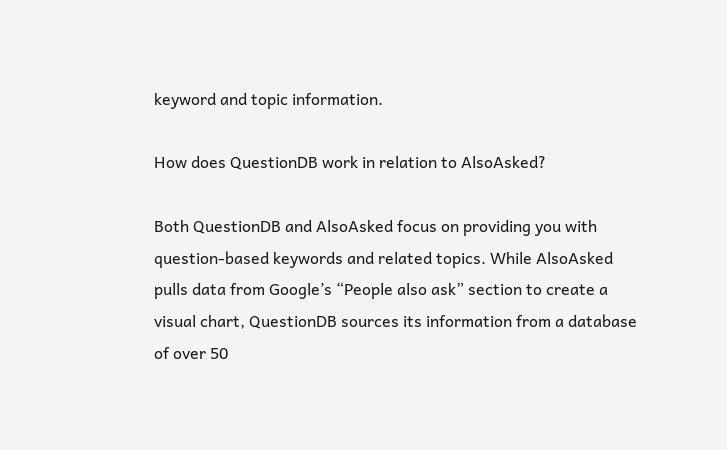keyword and topic information.

How does QuestionDB work in relation to AlsoAsked?

Both QuestionDB and AlsoAsked focus on providing you with question-based keywords and related topics. While AlsoAsked pulls data from Google’s “People also ask” section to create a visual chart, QuestionDB sources its information from a database of over 50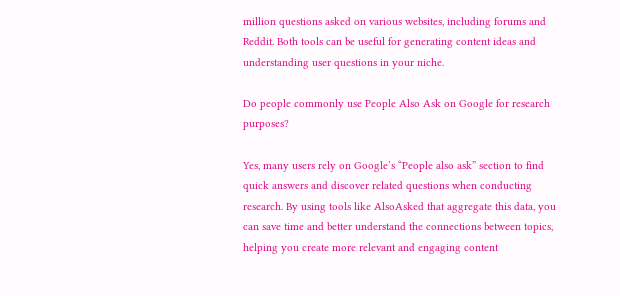million questions asked on various websites, including forums and Reddit. Both tools can be useful for generating content ideas and understanding user questions in your niche.

Do people commonly use People Also Ask on Google for research purposes?

Yes, many users rely on Google’s “People also ask” section to find quick answers and discover related questions when conducting research. By using tools like AlsoAsked that aggregate this data, you can save time and better understand the connections between topics, helping you create more relevant and engaging content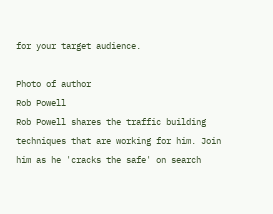for your target audience.

Photo of author
Rob Powell
Rob Powell shares the traffic building techniques that are working for him. Join him as he 'cracks the safe' on search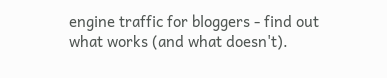engine traffic for bloggers - find out what works (and what doesn't).